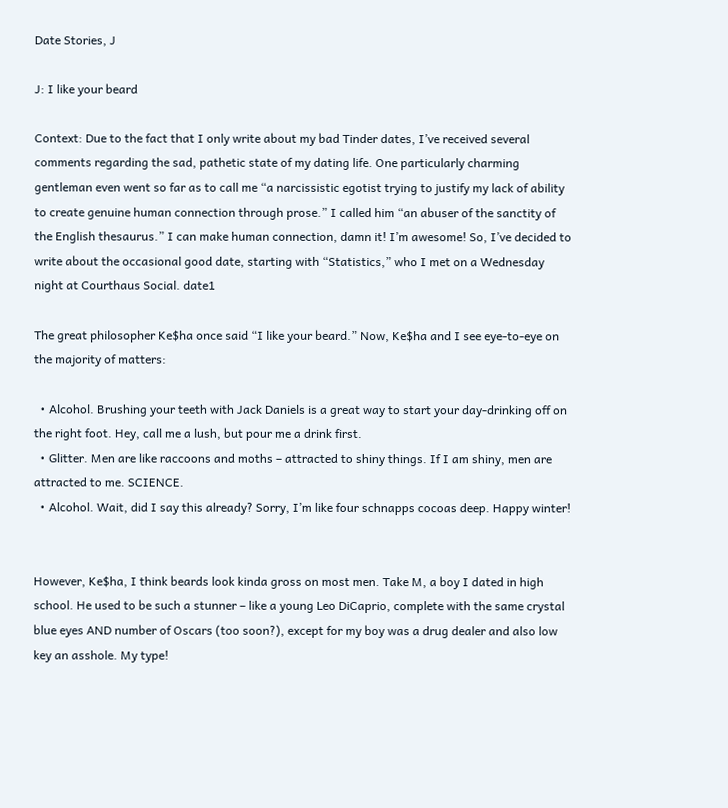Date Stories, J

J: I like your beard

Context: Due to the fact that I only write about my bad Tinder dates, I’ve received several comments regarding the sad, pathetic state of my dating life. One particularly charming gentleman even went so far as to call me “a narcissistic egotist trying to justify my lack of ability to create genuine human connection through prose.” I called him “an abuser of the sanctity of the English thesaurus.” I can make human connection, damn it! I’m awesome! So, I’ve decided to write about the occasional good date, starting with “Statistics,” who I met on a Wednesday night at Courthaus Social. date1

The great philosopher Ke$ha once said “I like your beard.” Now, Ke$ha and I see eye-to-eye on the majority of matters:

  • Alcohol. Brushing your teeth with Jack Daniels is a great way to start your day-drinking off on the right foot. Hey, call me a lush, but pour me a drink first.
  • Glitter. Men are like raccoons and moths – attracted to shiny things. If I am shiny, men are attracted to me. SCIENCE.
  • Alcohol. Wait, did I say this already? Sorry, I’m like four schnapps cocoas deep. Happy winter!


However, Ke$ha, I think beards look kinda gross on most men. Take M, a boy I dated in high school. He used to be such a stunner – like a young Leo DiCaprio, complete with the same crystal blue eyes AND number of Oscars (too soon?), except for my boy was a drug dealer and also low key an asshole. My type!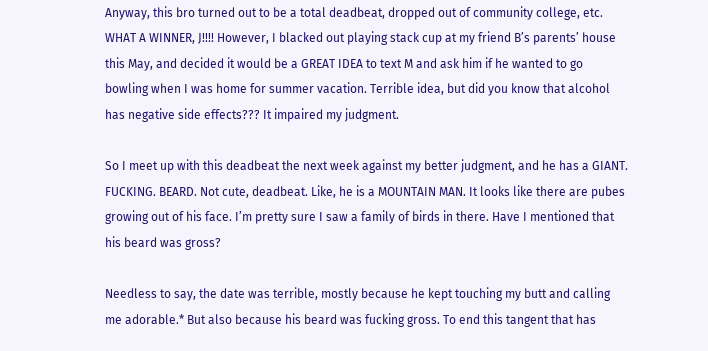Anyway, this bro turned out to be a total deadbeat, dropped out of community college, etc. WHAT A WINNER, J!!!! However, I blacked out playing stack cup at my friend B’s parents’ house this May, and decided it would be a GREAT IDEA to text M and ask him if he wanted to go bowling when I was home for summer vacation. Terrible idea, but did you know that alcohol has negative side effects??? It impaired my judgment.

So I meet up with this deadbeat the next week against my better judgment, and he has a GIANT. FUCKING. BEARD. Not cute, deadbeat. Like, he is a MOUNTAIN MAN. It looks like there are pubes growing out of his face. I’m pretty sure I saw a family of birds in there. Have I mentioned that his beard was gross?

Needless to say, the date was terrible, mostly because he kept touching my butt and calling me adorable.* But also because his beard was fucking gross. To end this tangent that has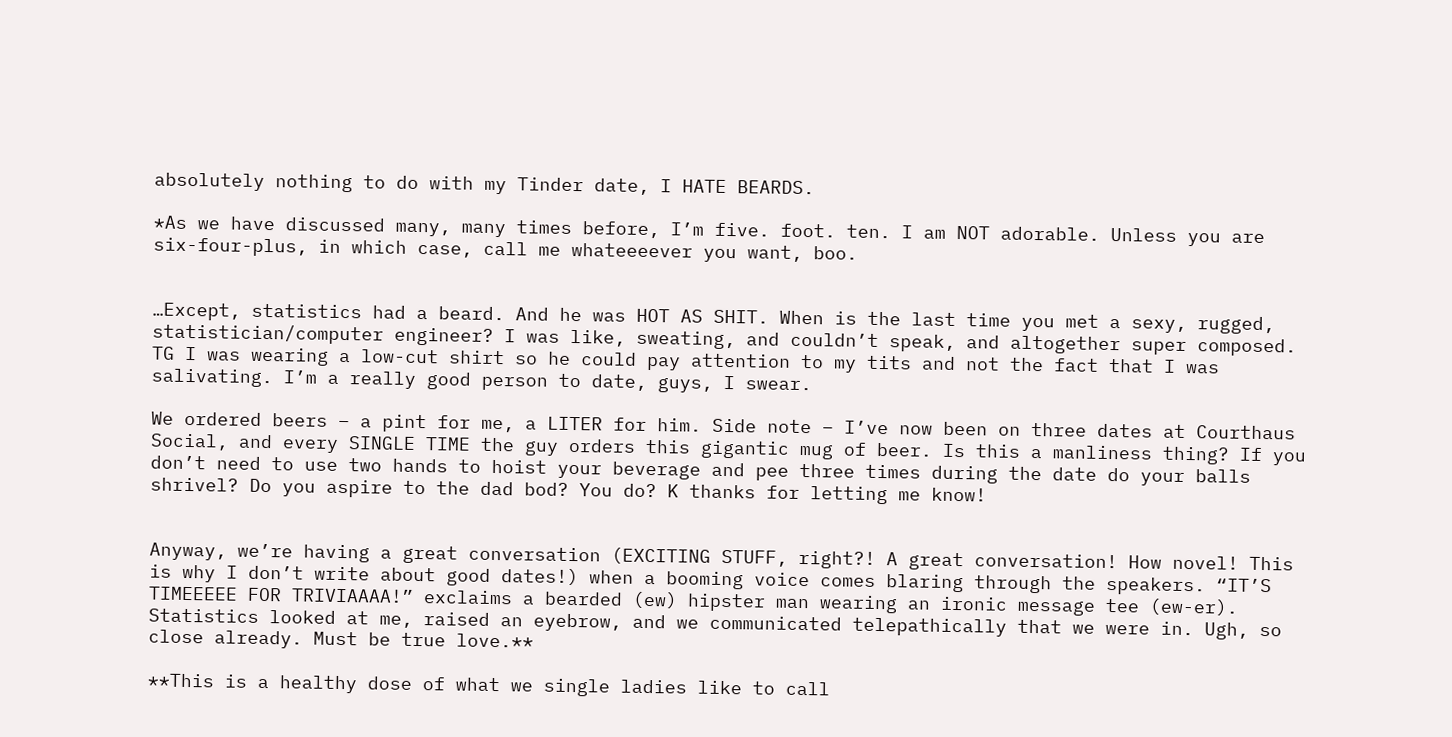absolutely nothing to do with my Tinder date, I HATE BEARDS.

*As we have discussed many, many times before, I’m five. foot. ten. I am NOT adorable. Unless you are six-four-plus, in which case, call me whateeeever you want, boo.


…Except, statistics had a beard. And he was HOT AS SHIT. When is the last time you met a sexy, rugged, statistician/computer engineer? I was like, sweating, and couldn’t speak, and altogether super composed. TG I was wearing a low-cut shirt so he could pay attention to my tits and not the fact that I was salivating. I’m a really good person to date, guys, I swear.

We ordered beers – a pint for me, a LITER for him. Side note – I’ve now been on three dates at Courthaus Social, and every SINGLE TIME the guy orders this gigantic mug of beer. Is this a manliness thing? If you don’t need to use two hands to hoist your beverage and pee three times during the date do your balls shrivel? Do you aspire to the dad bod? You do? K thanks for letting me know!


Anyway, we’re having a great conversation (EXCITING STUFF, right?! A great conversation! How novel! This is why I don’t write about good dates!) when a booming voice comes blaring through the speakers. “IT’S TIMEEEEE FOR TRIVIAAAA!” exclaims a bearded (ew) hipster man wearing an ironic message tee (ew-er). Statistics looked at me, raised an eyebrow, and we communicated telepathically that we were in. Ugh, so close already. Must be true love.**

**This is a healthy dose of what we single ladies like to call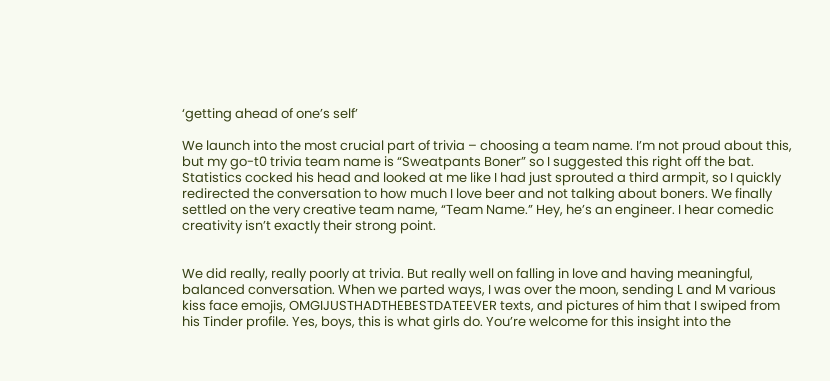‘getting ahead of one’s self’

We launch into the most crucial part of trivia – choosing a team name. I’m not proud about this, but my go-t0 trivia team name is “Sweatpants Boner” so I suggested this right off the bat. Statistics cocked his head and looked at me like I had just sprouted a third armpit, so I quickly redirected the conversation to how much I love beer and not talking about boners. We finally settled on the very creative team name, “Team Name.” Hey, he’s an engineer. I hear comedic creativity isn’t exactly their strong point.


We did really, really poorly at trivia. But really well on falling in love and having meaningful, balanced conversation. When we parted ways, I was over the moon, sending L and M various kiss face emojis, OMGIJUSTHADTHEBESTDATEEVER texts, and pictures of him that I swiped from his Tinder profile. Yes, boys, this is what girls do. You’re welcome for this insight into the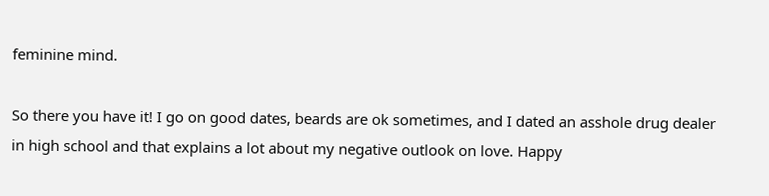feminine mind.

So there you have it! I go on good dates, beards are ok sometimes, and I dated an asshole drug dealer in high school and that explains a lot about my negative outlook on love. Happy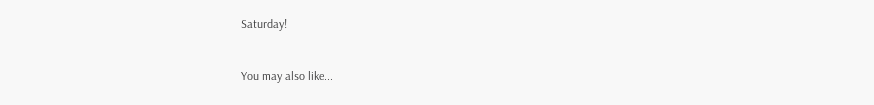Saturday!


You may also like...